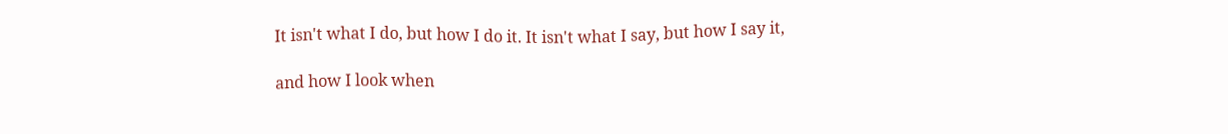It isn't what I do, but how I do it. It isn't what I say, but how I say it,

and how I look when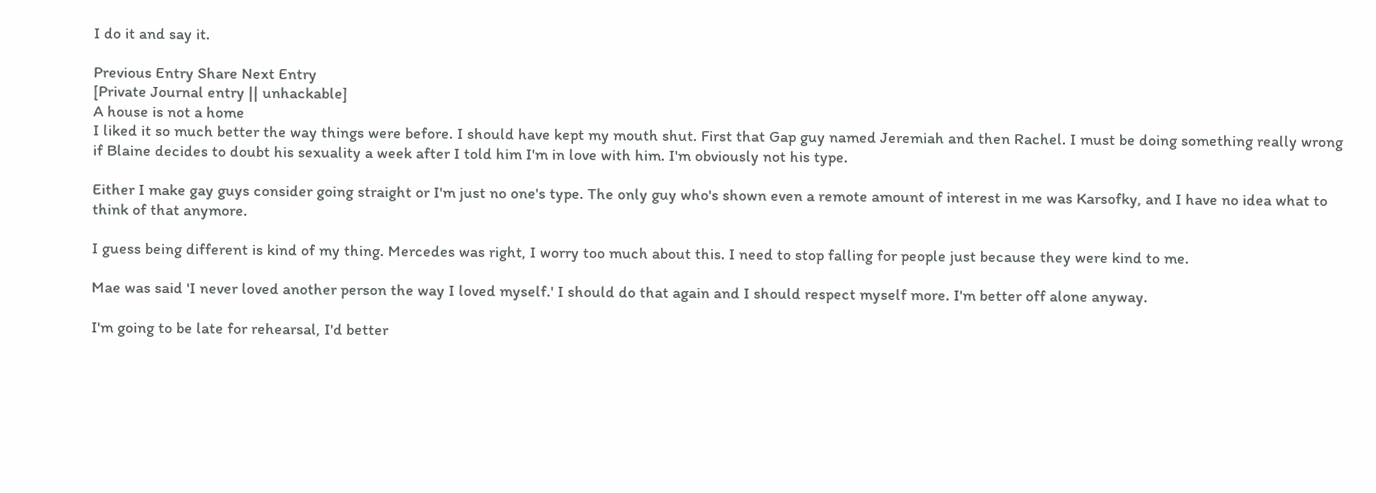I do it and say it.

Previous Entry Share Next Entry
[Private Journal entry || unhackable]
A house is not a home
I liked it so much better the way things were before. I should have kept my mouth shut. First that Gap guy named Jeremiah and then Rachel. I must be doing something really wrong if Blaine decides to doubt his sexuality a week after I told him I'm in love with him. I'm obviously not his type.

Either I make gay guys consider going straight or I'm just no one's type. The only guy who's shown even a remote amount of interest in me was Karsofky, and I have no idea what to think of that anymore.

I guess being different is kind of my thing. Mercedes was right, I worry too much about this. I need to stop falling for people just because they were kind to me.

Mae was said 'I never loved another person the way I loved myself.' I should do that again and I should respect myself more. I'm better off alone anyway.

I'm going to be late for rehearsal, I'd better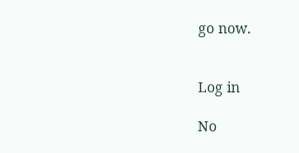go now.


Log in

No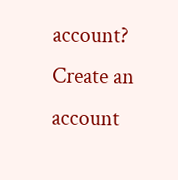account? Create an account